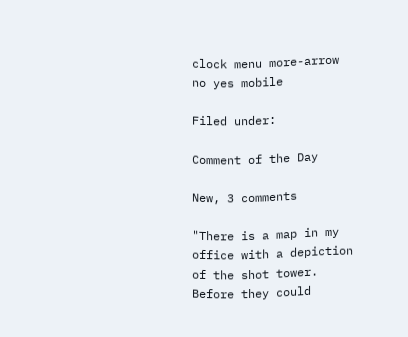clock menu more-arrow no yes mobile

Filed under:

Comment of the Day

New, 3 comments

"There is a map in my office with a depiction of the shot tower. Before they could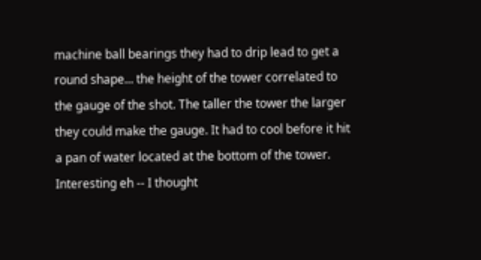machine ball bearings they had to drip lead to get a round shape... the height of the tower correlated to the gauge of the shot. The taller the tower the larger they could make the gauge. It had to cool before it hit a pan of water located at the bottom of the tower. Interesting eh -- I thought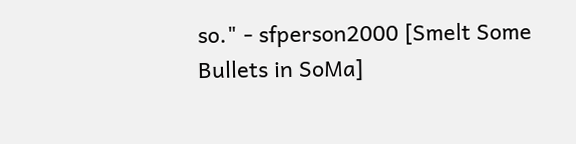so." - sfperson2000 [Smelt Some Bullets in SoMa]